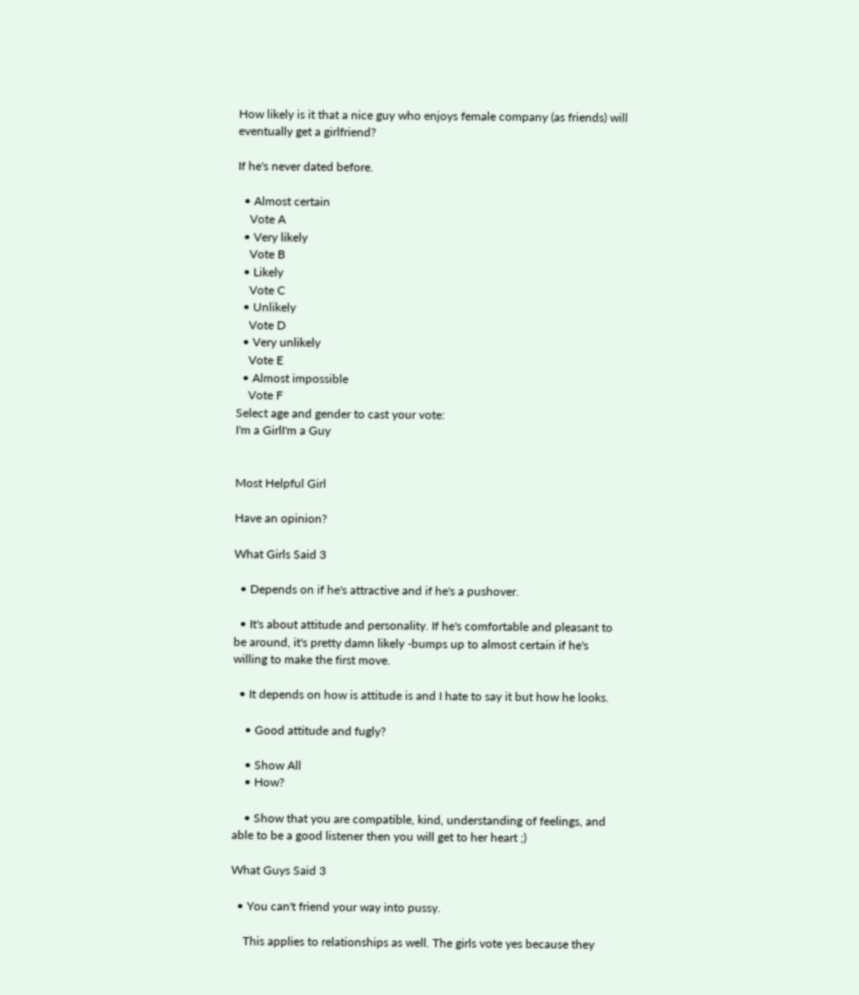How likely is it that a nice guy who enjoys female company (as friends) will eventually get a girlfriend?

If he's never dated before.

  • Almost certain
    Vote A
  • Very likely
    Vote B
  • Likely
    Vote C
  • Unlikely
    Vote D
  • Very unlikely
    Vote E
  • Almost impossible
    Vote F
Select age and gender to cast your vote:
I'm a GirlI'm a Guy


Most Helpful Girl

Have an opinion?

What Girls Said 3

  • Depends on if he's attractive and if he's a pushover.

  • It's about attitude and personality. If he's comfortable and pleasant to be around, it's pretty damn likely -bumps up to almost certain if he's willing to make the first move.

  • It depends on how is attitude is and I hate to say it but how he looks.

    • Good attitude and fugly?

    • Show All
    • How?

    • Show that you are compatible, kind, understanding of feelings, and able to be a good listener then you will get to her heart ;)

What Guys Said 3

  • You can't friend your way into pussy.

    This applies to relationships as well. The girls vote yes because they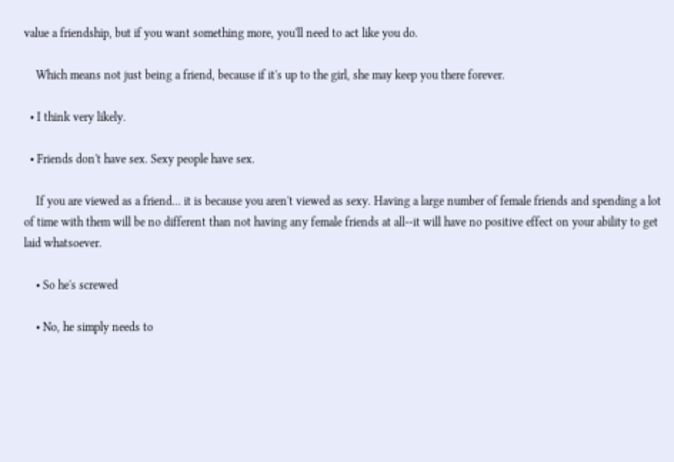value a friendship, but if you want something more, you'll need to act like you do.

    Which means not just being a friend, because if it's up to the girl, she may keep you there forever.

  • I think very likely.

  • Friends don't have sex. Sexy people have sex.

    If you are viewed as a friend... it is because you aren't viewed as sexy. Having a large number of female friends and spending a lot of time with them will be no different than not having any female friends at all--it will have no positive effect on your ability to get laid whatsoever.

    • So he's screwed

    • No, he simply needs to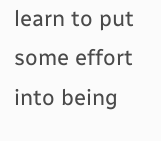learn to put some effort into being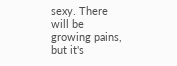sexy. There will be growing pains, but it's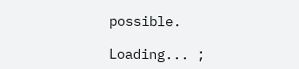possible.

Loading... ;